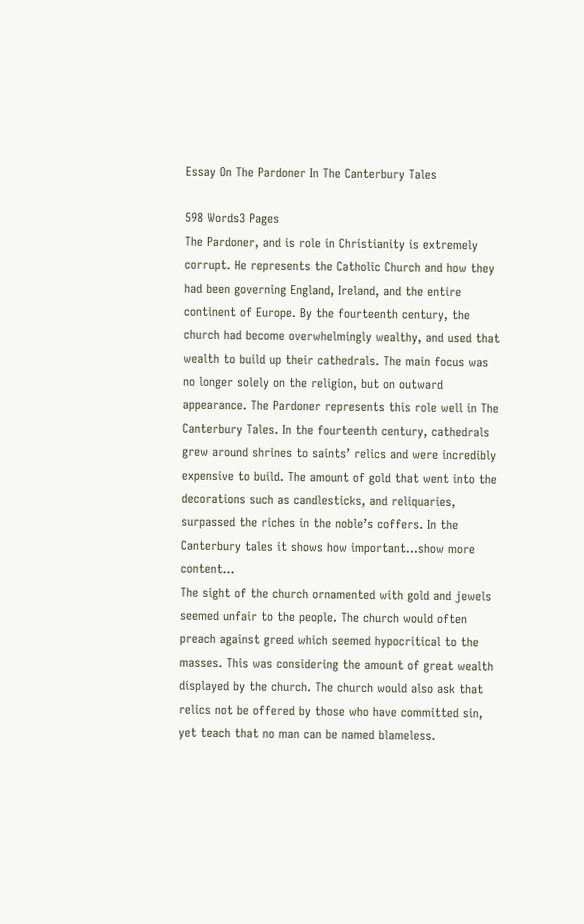Essay On The Pardoner In The Canterbury Tales

598 Words3 Pages
The Pardoner, and is role in Christianity is extremely corrupt. He represents the Catholic Church and how they had been governing England, Ireland, and the entire continent of Europe. By the fourteenth century, the church had become overwhelmingly wealthy, and used that wealth to build up their cathedrals. The main focus was no longer solely on the religion, but on outward appearance. The Pardoner represents this role well in The Canterbury Tales. In the fourteenth century, cathedrals grew around shrines to saints’ relics and were incredibly expensive to build. The amount of gold that went into the decorations such as candlesticks, and reliquaries, surpassed the riches in the noble’s coffers. In the Canterbury tales it shows how important…show more content…
The sight of the church ornamented with gold and jewels seemed unfair to the people. The church would often preach against greed which seemed hypocritical to the masses. This was considering the amount of great wealth displayed by the church. The church would also ask that relics not be offered by those who have committed sin, yet teach that no man can be named blameless.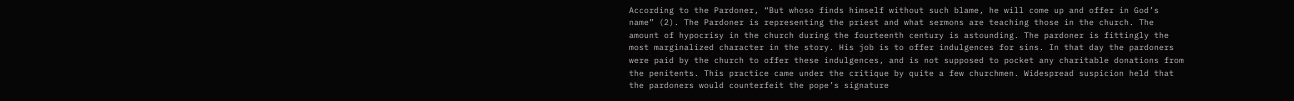According to the Pardoner, “But whoso finds himself without such blame, he will come up and offer in God’s name” (2). The Pardoner is representing the priest and what sermons are teaching those in the church. The amount of hypocrisy in the church during the fourteenth century is astounding. The pardoner is fittingly the most marginalized character in the story. His job is to offer indulgences for sins. In that day the pardoners were paid by the church to offer these indulgences, and is not supposed to pocket any charitable donations from the penitents. This practice came under the critique by quite a few churchmen. Widespread suspicion held that the pardoners would counterfeit the pope’s signature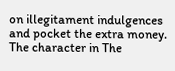on illegitament indulgences and pocket the extra money. The character in The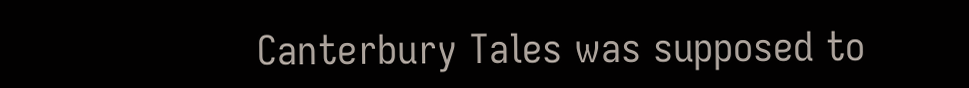Canterbury Tales was supposed to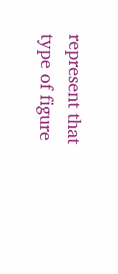represent that type of figure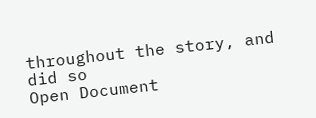throughout the story, and did so
Open Document